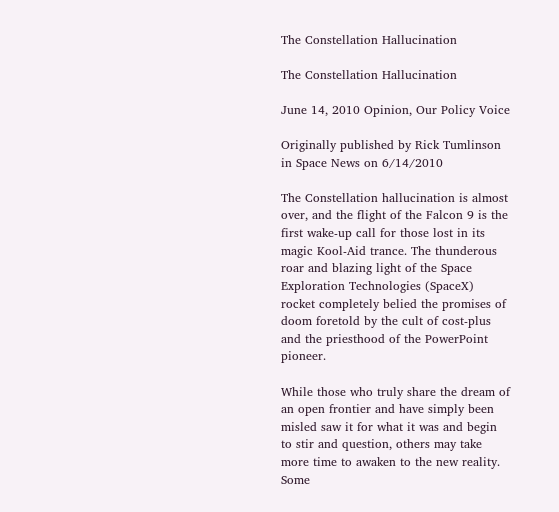The Constellation Hallucination

The Constellation Hallucination

June 14, 2010 Opinion, Our Policy Voice

Originally published by Rick Tumlinson in Space News on 6/14/2010

The Constellation hallucination is almost over, and the flight of the Falcon 9 is the first wake-up call for those lost in its magic Kool-Aid trance. The thunderous roar and blazing light of the Space Exploration Technologies (SpaceX) rocket completely belied the promises of doom foretold by the cult of cost-plus and the priesthood of the PowerPoint pioneer.

While those who truly share the dream of an open frontier and have simply been misled saw it for what it was and begin to stir and question, others may take more time to awaken to the new reality. Some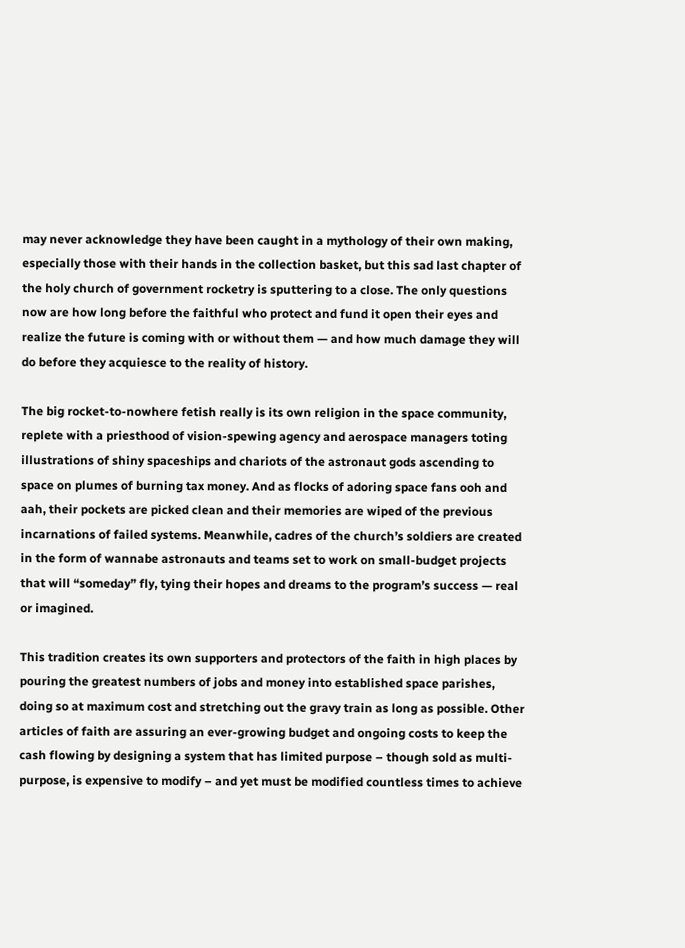may never acknowledge they have been caught in a mythology of their own making, especially those with their hands in the collection basket, but this sad last chapter of the holy church of government rocketry is sputtering to a close. The only questions now are how long before the faithful who protect and fund it open their eyes and realize the future is coming with or without them — and how much damage they will do before they acquiesce to the reality of history.

The big rocket-to-nowhere fetish really is its own religion in the space community, replete with a priesthood of vision-spewing agency and aerospace managers toting illustrations of shiny spaceships and chariots of the astronaut gods ascending to space on plumes of burning tax money. And as flocks of adoring space fans ooh and aah, their pockets are picked clean and their memories are wiped of the previous incarnations of failed systems. Meanwhile, cadres of the church’s soldiers are created in the form of wannabe astronauts and teams set to work on small-budget projects that will “someday” fly, tying their hopes and dreams to the program’s success — real or imagined.

This tradition creates its own supporters and protectors of the faith in high places by pouring the greatest numbers of jobs and money into established space parishes, doing so at maximum cost and stretching out the gravy train as long as possible. Other articles of faith are assuring an ever-growing budget and ongoing costs to keep the cash flowing by designing a system that has limited purpose – though sold as multi-purpose, is expensive to modify – and yet must be modified countless times to achieve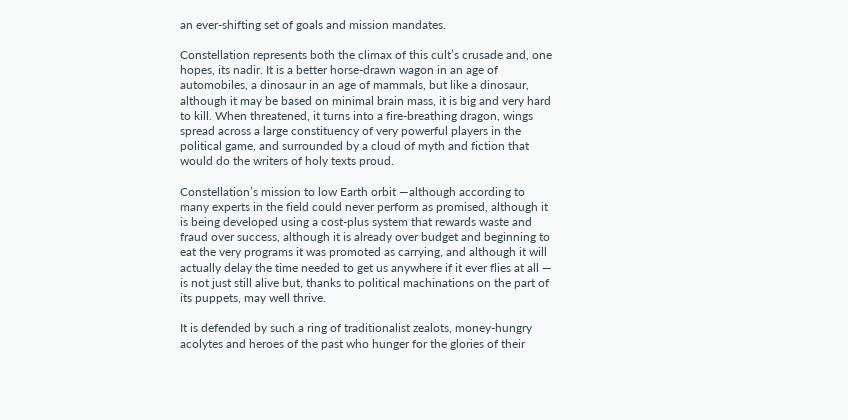an ever-shifting set of goals and mission mandates.

Constellation represents both the climax of this cult’s crusade and, one hopes, its nadir. It is a better horse-drawn wagon in an age of automobiles, a dinosaur in an age of mammals, but like a dinosaur, although it may be based on minimal brain mass, it is big and very hard to kill. When threatened, it turns into a fire-breathing dragon, wings spread across a large constituency of very powerful players in the political game, and surrounded by a cloud of myth and fiction that would do the writers of holy texts proud.

Constellation’s mission to low Earth orbit —although according to many experts in the field could never perform as promised, although it is being developed using a cost-plus system that rewards waste and fraud over success, although it is already over budget and beginning to eat the very programs it was promoted as carrying, and although it will actually delay the time needed to get us anywhere if it ever flies at all — is not just still alive but, thanks to political machinations on the part of its puppets, may well thrive.

It is defended by such a ring of traditionalist zealots, money-hungry acolytes and heroes of the past who hunger for the glories of their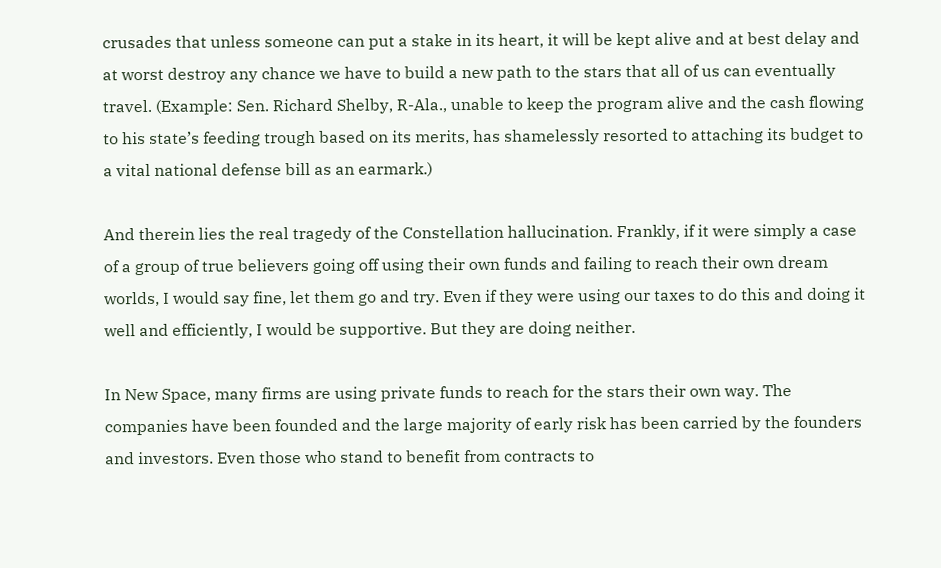crusades that unless someone can put a stake in its heart, it will be kept alive and at best delay and at worst destroy any chance we have to build a new path to the stars that all of us can eventually travel. (Example: Sen. Richard Shelby, R-Ala., unable to keep the program alive and the cash flowing to his state’s feeding trough based on its merits, has shamelessly resorted to attaching its budget to a vital national defense bill as an earmark.)

And therein lies the real tragedy of the Constellation hallucination. Frankly, if it were simply a case of a group of true believers going off using their own funds and failing to reach their own dream worlds, I would say fine, let them go and try. Even if they were using our taxes to do this and doing it well and efficiently, I would be supportive. But they are doing neither.

In New Space, many firms are using private funds to reach for the stars their own way. The companies have been founded and the large majority of early risk has been carried by the founders and investors. Even those who stand to benefit from contracts to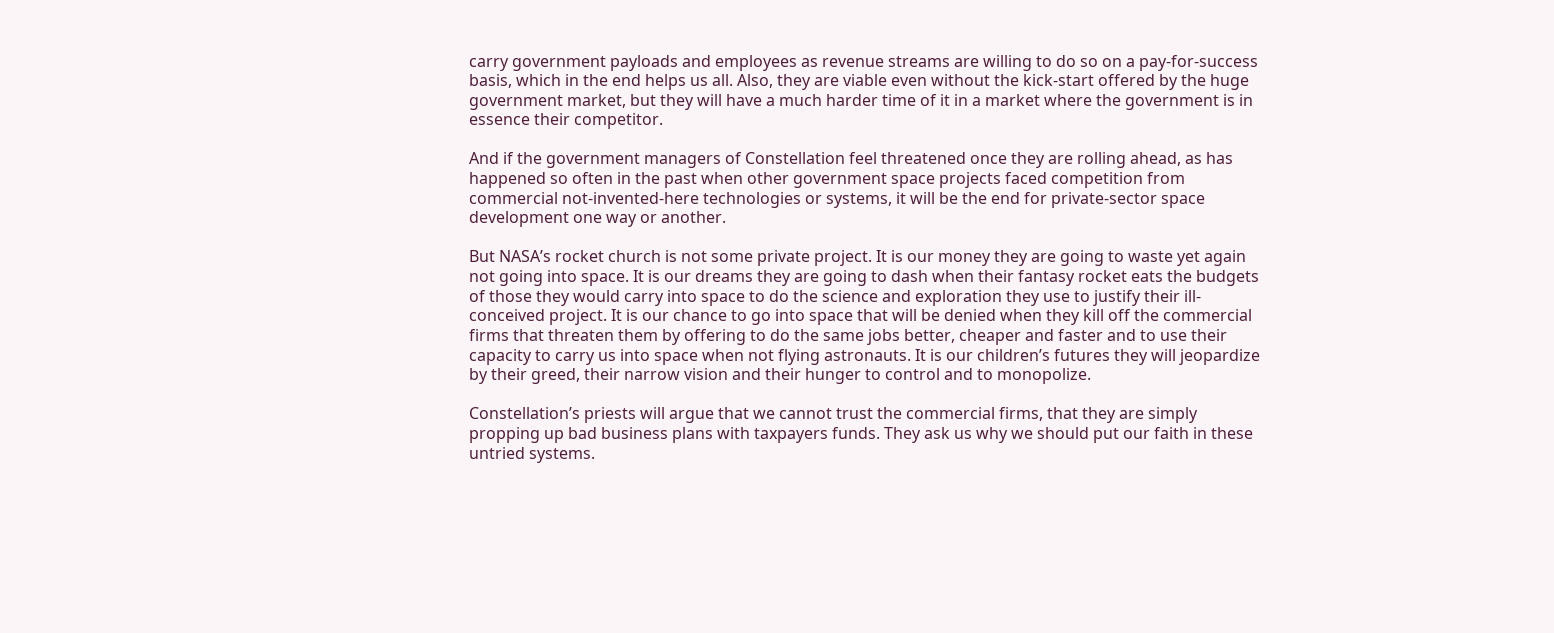carry government payloads and employees as revenue streams are willing to do so on a pay-for-success basis, which in the end helps us all. Also, they are viable even without the kick-start offered by the huge government market, but they will have a much harder time of it in a market where the government is in essence their competitor.

And if the government managers of Constellation feel threatened once they are rolling ahead, as has happened so often in the past when other government space projects faced competition from commercial not-invented-here technologies or systems, it will be the end for private-sector space development one way or another.

But NASA’s rocket church is not some private project. It is our money they are going to waste yet again not going into space. It is our dreams they are going to dash when their fantasy rocket eats the budgets of those they would carry into space to do the science and exploration they use to justify their ill-conceived project. It is our chance to go into space that will be denied when they kill off the commercial firms that threaten them by offering to do the same jobs better, cheaper and faster and to use their capacity to carry us into space when not flying astronauts. It is our children’s futures they will jeopardize by their greed, their narrow vision and their hunger to control and to monopolize.

Constellation’s priests will argue that we cannot trust the commercial firms, that they are simply propping up bad business plans with taxpayers funds. They ask us why we should put our faith in these untried systems.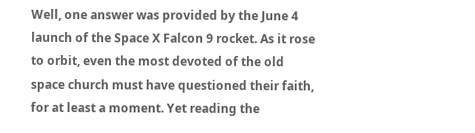Well, one answer was provided by the June 4 launch of the Space X Falcon 9 rocket. As it rose to orbit, even the most devoted of the old space church must have questioned their faith, for at least a moment. Yet reading the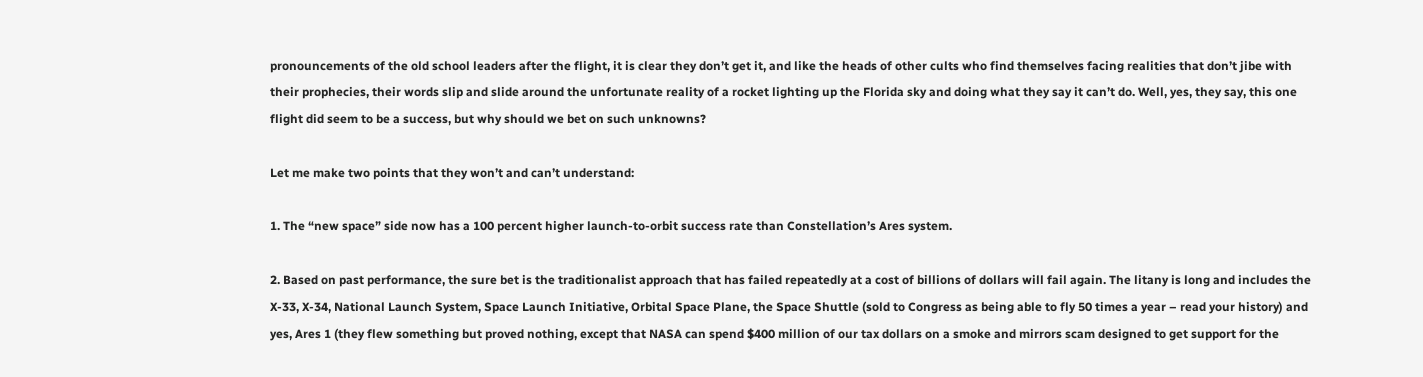pronouncements of the old school leaders after the flight, it is clear they don’t get it, and like the heads of other cults who find themselves facing realities that don’t jibe with their prophecies, their words slip and slide around the unfortunate reality of a rocket lighting up the Florida sky and doing what they say it can’t do. Well, yes, they say, this one flight did seem to be a success, but why should we bet on such unknowns?

Let me make two points that they won’t and can’t understand:

1. The “new space” side now has a 100 percent higher launch-to-orbit success rate than Constellation’s Ares system.

2. Based on past performance, the sure bet is the traditionalist approach that has failed repeatedly at a cost of billions of dollars will fail again. The litany is long and includes the X-33, X-34, National Launch System, Space Launch Initiative, Orbital Space Plane, the Space Shuttle (sold to Congress as being able to fly 50 times a year – read your history) and yes, Ares 1 (they flew something but proved nothing, except that NASA can spend $400 million of our tax dollars on a smoke and mirrors scam designed to get support for the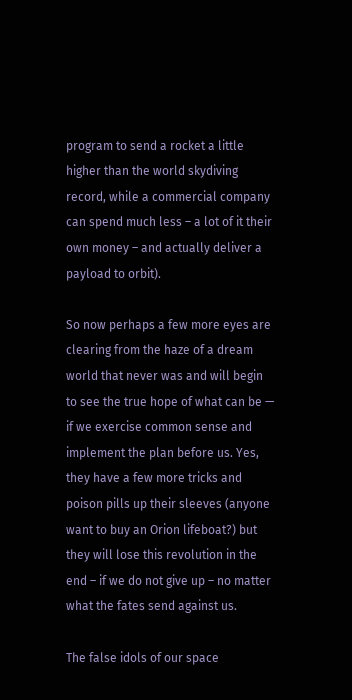program to send a rocket a little higher than the world skydiving record, while a commercial company can spend much less – a lot of it their own money – and actually deliver a payload to orbit).

So now perhaps a few more eyes are clearing from the haze of a dream world that never was and will begin to see the true hope of what can be — if we exercise common sense and implement the plan before us. Yes, they have a few more tricks and poison pills up their sleeves (anyone want to buy an Orion lifeboat?) but they will lose this revolution in the end – if we do not give up – no matter what the fates send against us.

The false idols of our space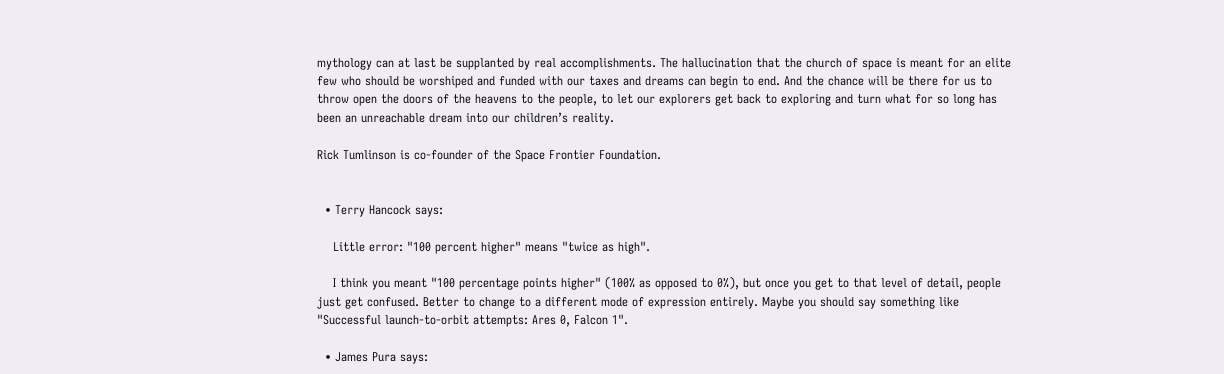mythology can at last be supplanted by real accomplishments. The hallucination that the church of space is meant for an elite few who should be worshiped and funded with our taxes and dreams can begin to end. And the chance will be there for us to throw open the doors of the heavens to the people, to let our explorers get back to exploring and turn what for so long has been an unreachable dream into our children’s reality.

Rick Tumlinson is co-founder of the Space Frontier Foundation.


  • Terry Hancock says:

    Little error: "100 percent higher" means "twice as high".

    I think you meant "100 percentage points higher" (100% as opposed to 0%), but once you get to that level of detail, people just get confused. Better to change to a different mode of expression entirely. Maybe you should say something like "Successful launch-to-orbit attempts: Ares 0, Falcon 1".

  • James Pura says: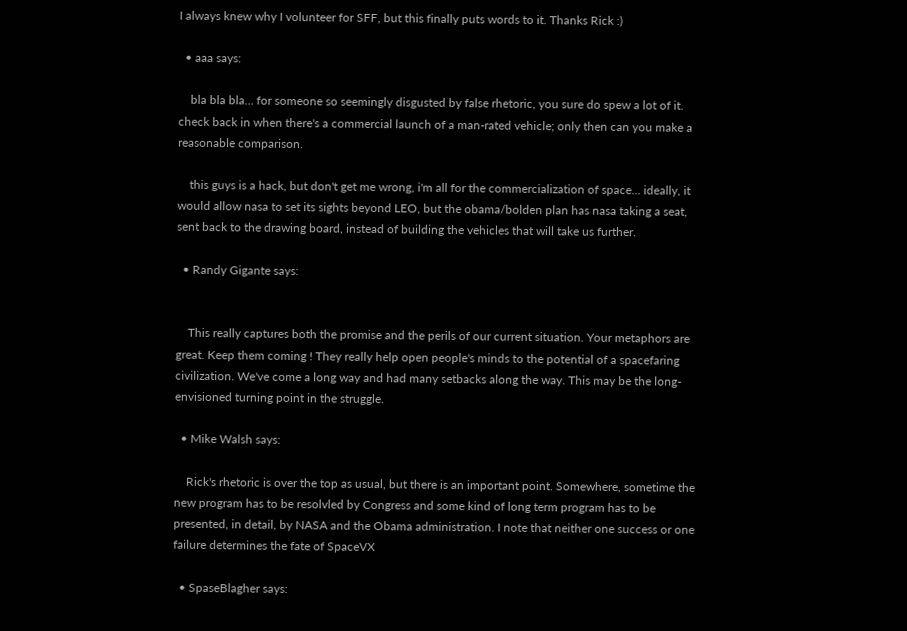I always knew why I volunteer for SFF, but this finally puts words to it. Thanks Rick :)

  • aaa says:

    bla bla bla… for someone so seemingly disgusted by false rhetoric, you sure do spew a lot of it. check back in when there's a commercial launch of a man-rated vehicle; only then can you make a reasonable comparison.

    this guys is a hack, but don't get me wrong, i'm all for the commercialization of space… ideally, it would allow nasa to set its sights beyond LEO, but the obama/bolden plan has nasa taking a seat, sent back to the drawing board, instead of building the vehicles that will take us further.

  • Randy Gigante says:


    This really captures both the promise and the perils of our current situation. Your metaphors are great. Keep them coming ! They really help open people's minds to the potential of a spacefaring civilization. We've come a long way and had many setbacks along the way. This may be the long-envisioned turning point in the struggle.

  • Mike Walsh says:

    Rick's rhetoric is over the top as usual, but there is an important point. Somewhere, sometime the new program has to be resolvled by Congress and some kind of long term program has to be presented, in detail, by NASA and the Obama administration. I note that neither one success or one failure determines the fate of SpaceVX

  • SpaseBlagher says: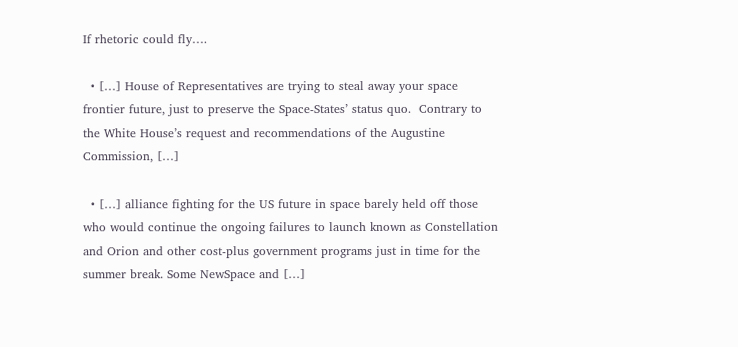If rhetoric could fly….

  • […] House of Representatives are trying to steal away your space frontier future, just to preserve the Space-States’ status quo.  Contrary to the White House’s request and recommendations of the Augustine Commission, […]

  • […] alliance fighting for the US future in space barely held off those who would continue the ongoing failures to launch known as Constellation and Orion and other cost-plus government programs just in time for the summer break. Some NewSpace and […]